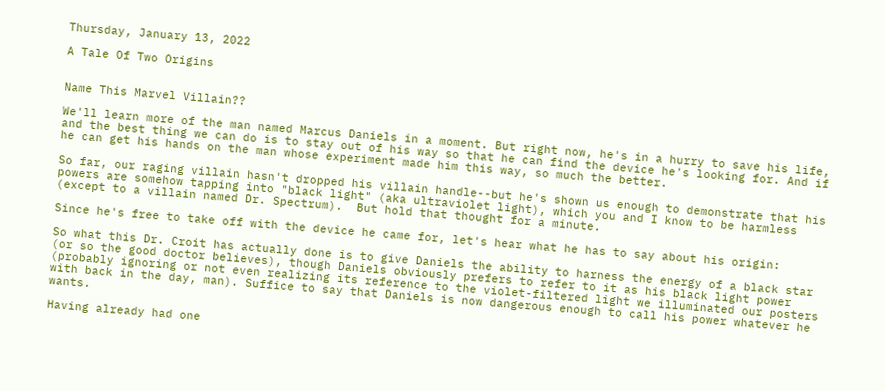Thursday, January 13, 2022

A Tale Of Two Origins


Name This Marvel Villain??

We'll learn more of the man named Marcus Daniels in a moment. But right now, he's in a hurry to save his life, and the best thing we can do is to stay out of his way so that he can find the device he's looking for. And if he can get his hands on the man whose experiment made him this way, so much the better.

So far, our raging villain hasn't dropped his villain handle--but he's shown us enough to demonstrate that his powers are somehow tapping into "black light" (aka ultraviolet light), which you and I know to be harmless (except to a villain named Dr. Spectrum).  But hold that thought for a minute.

Since he's free to take off with the device he came for, let's hear what he has to say about his origin:

So what this Dr. Croit has actually done is to give Daniels the ability to harness the energy of a black star (or so the good doctor believes), though Daniels obviously prefers to refer to it as his black light power (probably ignoring or not even realizing its reference to the violet-filtered light we illuminated our posters with back in the day, man). Suffice to say that Daniels is now dangerous enough to call his power whatever he wants.

Having already had one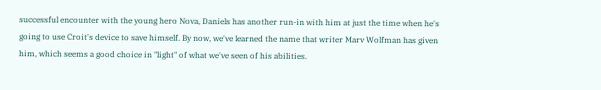successful encounter with the young hero Nova, Daniels has another run-in with him at just the time when he's going to use Croit's device to save himself. By now, we've learned the name that writer Marv Wolfman has given him, which seems a good choice in "light" of what we've seen of his abilities.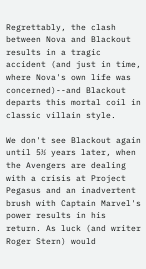Regrettably, the clash between Nova and Blackout results in a tragic accident (and just in time, where Nova's own life was concerned)--and Blackout departs this mortal coil in classic villain style.

We don't see Blackout again until 5½ years later, when the Avengers are dealing with a crisis at Project Pegasus and an inadvertent brush with Captain Marvel's power results in his return. As luck (and writer Roger Stern) would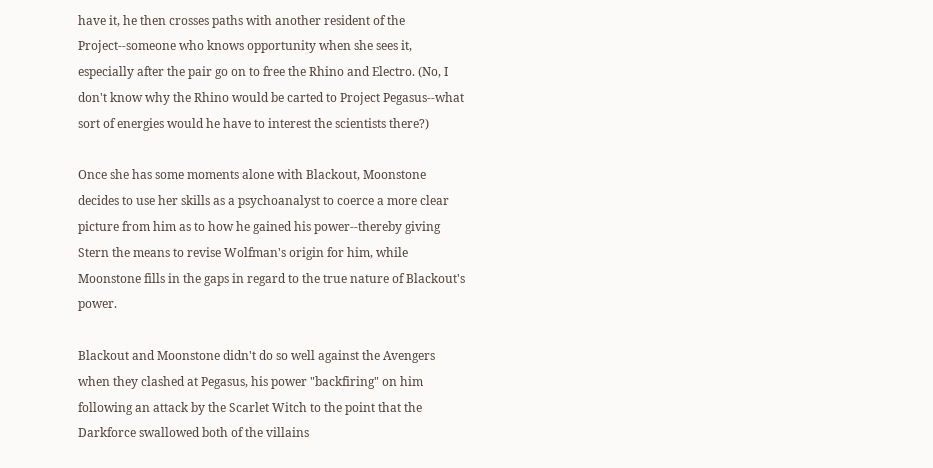have it, he then crosses paths with another resident of the Project--someone who knows opportunity when she sees it, especially after the pair go on to free the Rhino and Electro. (No, I don't know why the Rhino would be carted to Project Pegasus--what sort of energies would he have to interest the scientists there?)

Once she has some moments alone with Blackout, Moonstone decides to use her skills as a psychoanalyst to coerce a more clear picture from him as to how he gained his power--thereby giving Stern the means to revise Wolfman's origin for him, while Moonstone fills in the gaps in regard to the true nature of Blackout's power.

Blackout and Moonstone didn't do so well against the Avengers when they clashed at Pegasus, his power "backfiring" on him following an attack by the Scarlet Witch to the point that the Darkforce swallowed both of the villains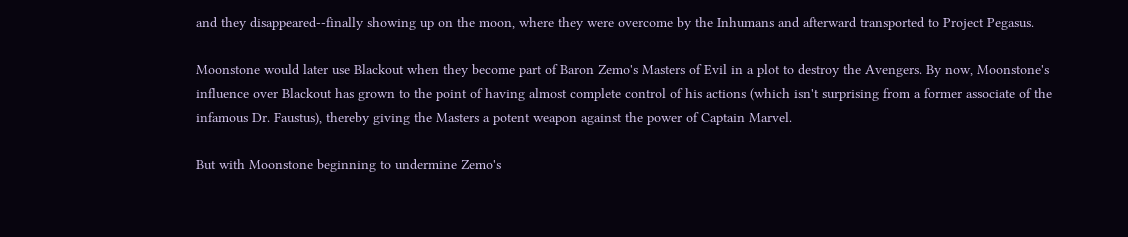and they disappeared--finally showing up on the moon, where they were overcome by the Inhumans and afterward transported to Project Pegasus.

Moonstone would later use Blackout when they become part of Baron Zemo's Masters of Evil in a plot to destroy the Avengers. By now, Moonstone's influence over Blackout has grown to the point of having almost complete control of his actions (which isn't surprising from a former associate of the infamous Dr. Faustus), thereby giving the Masters a potent weapon against the power of Captain Marvel.

But with Moonstone beginning to undermine Zemo's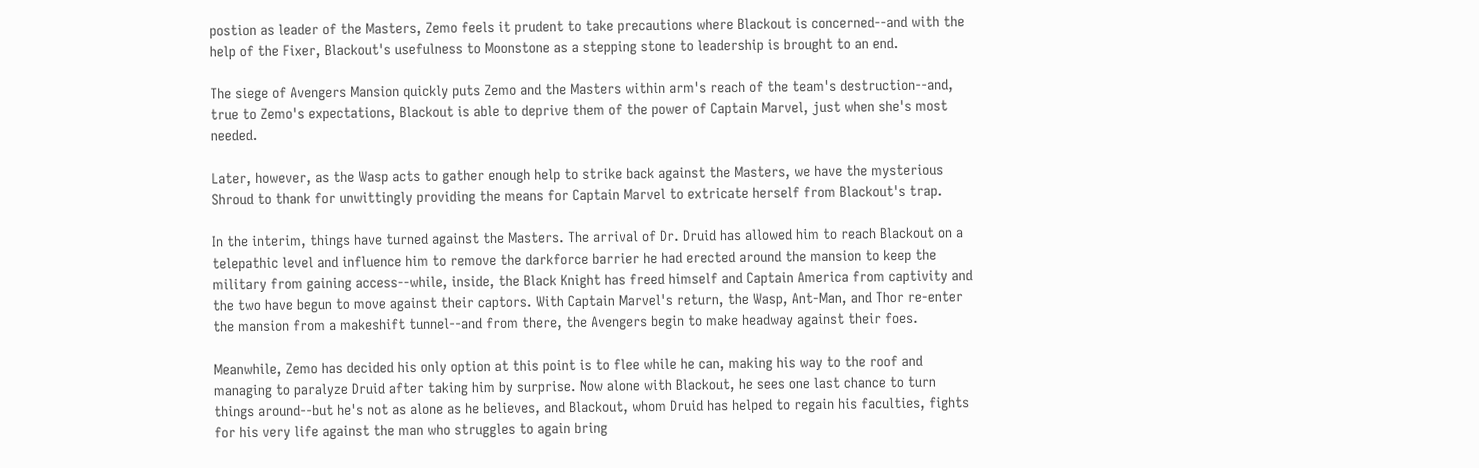postion as leader of the Masters, Zemo feels it prudent to take precautions where Blackout is concerned--and with the help of the Fixer, Blackout's usefulness to Moonstone as a stepping stone to leadership is brought to an end.

The siege of Avengers Mansion quickly puts Zemo and the Masters within arm's reach of the team's destruction--and, true to Zemo's expectations, Blackout is able to deprive them of the power of Captain Marvel, just when she's most needed.

Later, however, as the Wasp acts to gather enough help to strike back against the Masters, we have the mysterious Shroud to thank for unwittingly providing the means for Captain Marvel to extricate herself from Blackout's trap.

In the interim, things have turned against the Masters. The arrival of Dr. Druid has allowed him to reach Blackout on a telepathic level and influence him to remove the darkforce barrier he had erected around the mansion to keep the military from gaining access--while, inside, the Black Knight has freed himself and Captain America from captivity and the two have begun to move against their captors. With Captain Marvel's return, the Wasp, Ant-Man, and Thor re-enter the mansion from a makeshift tunnel--and from there, the Avengers begin to make headway against their foes.

Meanwhile, Zemo has decided his only option at this point is to flee while he can, making his way to the roof and managing to paralyze Druid after taking him by surprise. Now alone with Blackout, he sees one last chance to turn things around--but he's not as alone as he believes, and Blackout, whom Druid has helped to regain his faculties, fights for his very life against the man who struggles to again bring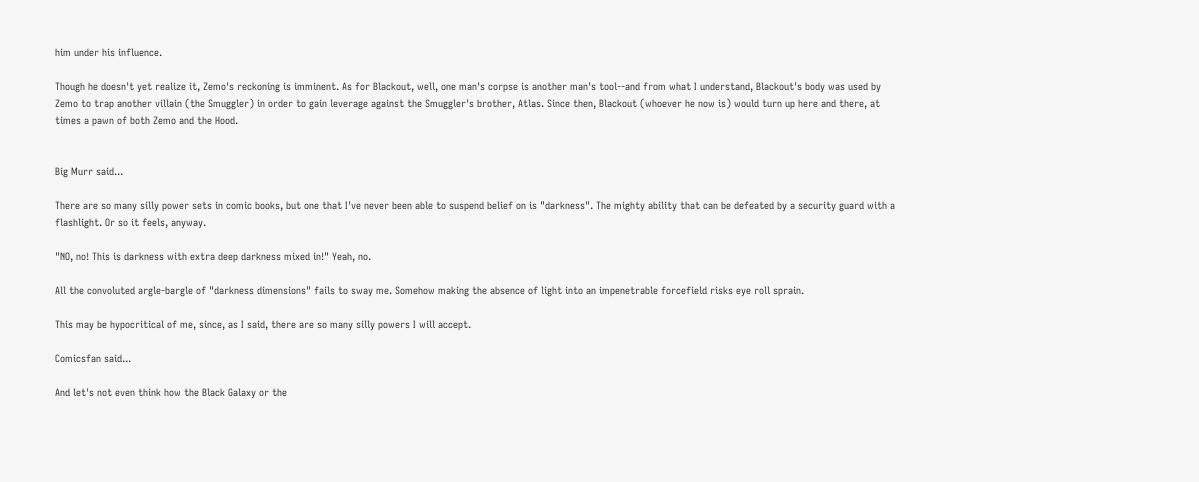him under his influence.

Though he doesn't yet realize it, Zemo's reckoning is imminent. As for Blackout, well, one man's corpse is another man's tool--and from what I understand, Blackout's body was used by Zemo to trap another villain (the Smuggler) in order to gain leverage against the Smuggler's brother, Atlas. Since then, Blackout (whoever he now is) would turn up here and there, at times a pawn of both Zemo and the Hood.


Big Murr said...

There are so many silly power sets in comic books, but one that I've never been able to suspend belief on is "darkness". The mighty ability that can be defeated by a security guard with a flashlight. Or so it feels, anyway.

"NO, no! This is darkness with extra deep darkness mixed in!" Yeah, no.

All the convoluted argle-bargle of "darkness dimensions" fails to sway me. Somehow making the absence of light into an impenetrable forcefield risks eye roll sprain.

This may be hypocritical of me, since, as I said, there are so many silly powers I will accept.

Comicsfan said...

And let's not even think how the Black Galaxy or the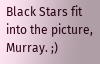Black Stars fit into the picture, Murray. ;)